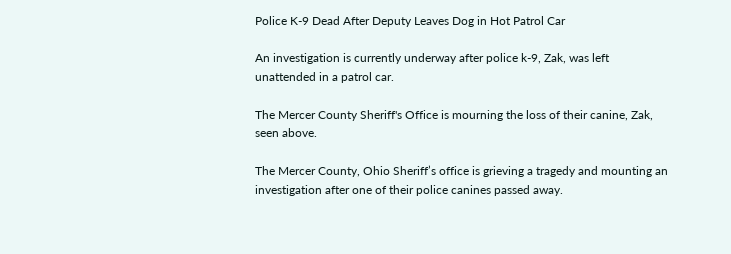Police K-9 Dead After Deputy Leaves Dog in Hot Patrol Car

An investigation is currently underway after police k-9, Zak, was left unattended in a patrol car.

The Mercer County Sheriff's Office is mourning the loss of their canine, Zak, seen above.

The Mercer County, Ohio Sheriff’s office is grieving a tragedy and mounting an investigation after one of their police canines passed away.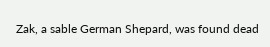Zak, a sable German Shepard, was found dead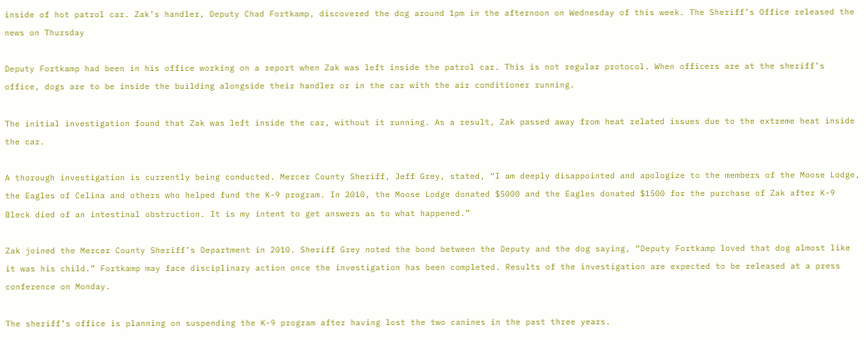inside of hot patrol car. Zak’s handler, Deputy Chad Fortkamp, discovered the dog around 1pm in the afternoon on Wednesday of this week. The Sheriff’s Office released the news on Thursday

Deputy Fortkamp had been in his office working on a report when Zak was left inside the patrol car. This is not regular protocol. When officers are at the sheriff’s office, dogs are to be inside the building alongside their handler or in the car with the air conditioner running.

The initial investigation found that Zak was left inside the car, without it running. As a result, Zak passed away from heat related issues due to the extreme heat inside the car.

A thorough investigation is currently being conducted. Mercer County Sheriff, Jeff Grey, stated, “I am deeply disappointed and apologize to the members of the Moose Lodge, the Eagles of Celina and others who helped fund the K-9 program. In 2010, the Moose Lodge donated $5000 and the Eagles donated $1500 for the purchase of Zak after K-9 Bleck died of an intestinal obstruction. It is my intent to get answers as to what happened.”

Zak joined the Mercer County Sheriff’s Department in 2010. Sheriff Grey noted the bond between the Deputy and the dog saying, “Deputy Fortkamp loved that dog almost like it was his child.” Fortkamp may face disciplinary action once the investigation has been completed. Results of the investigation are expected to be released at a press conference on Monday.

The sheriff’s office is planning on suspending the K-9 program after having lost the two canines in the past three years.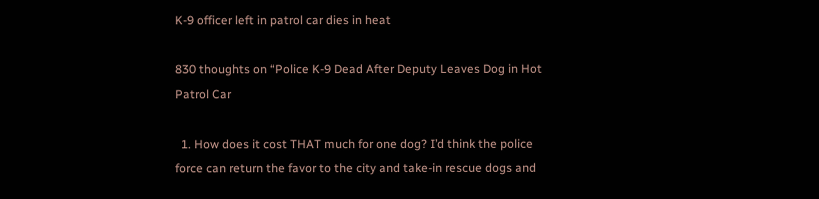K-9 officer left in patrol car dies in heat

830 thoughts on “Police K-9 Dead After Deputy Leaves Dog in Hot Patrol Car

  1. How does it cost THAT much for one dog? I’d think the police force can return the favor to the city and take-in rescue dogs and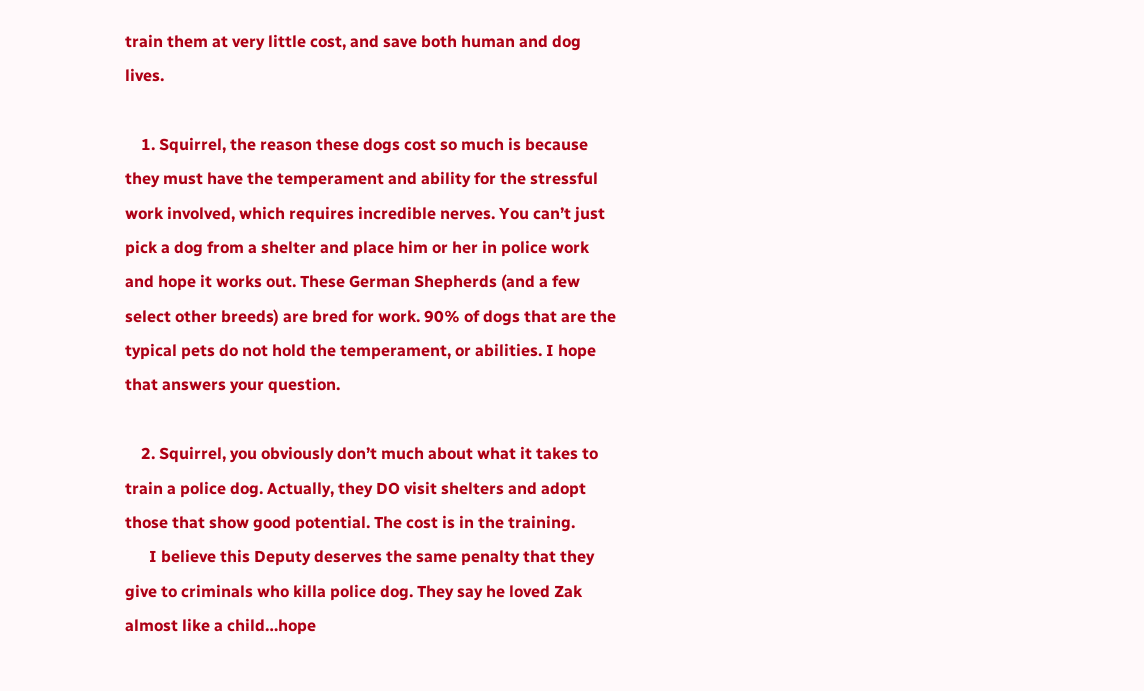train them at very little cost, and save both human and dog lives.

    1. Squirrel, the reason these dogs cost so much is because they must have the temperament and ability for the stressful work involved, which requires incredible nerves. You can’t just pick a dog from a shelter and place him or her in police work and hope it works out. These German Shepherds (and a few select other breeds) are bred for work. 90% of dogs that are the typical pets do not hold the temperament, or abilities. I hope that answers your question.

    2. Squirrel, you obviously don’t much about what it takes to train a police dog. Actually, they DO visit shelters and adopt those that show good potential. The cost is in the training.
      I believe this Deputy deserves the same penalty that they give to criminals who killa police dog. They say he loved Zak almost like a child…hope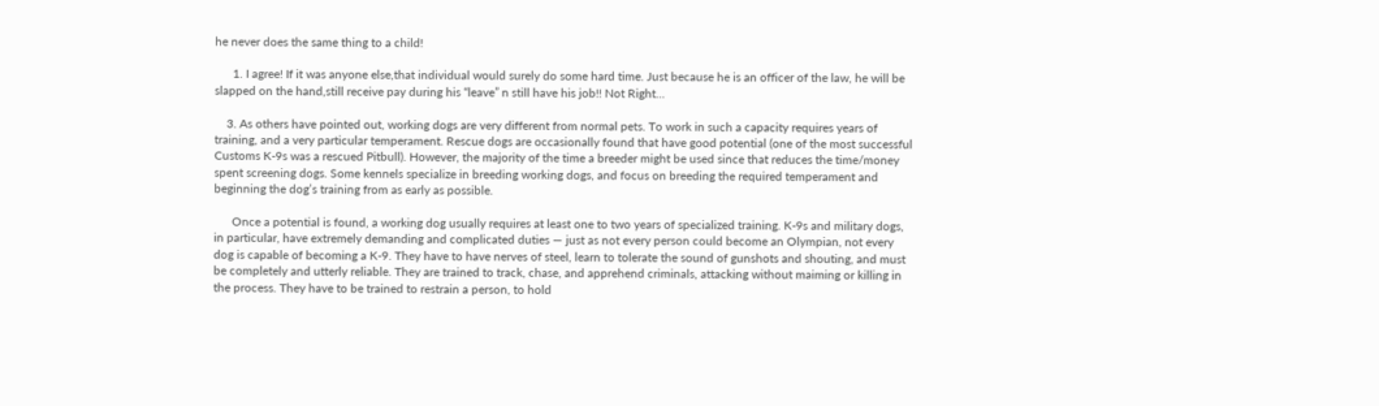he never does the same thing to a child!

      1. I agree! If it was anyone else,that individual would surely do some hard time. Just because he is an officer of the law, he will be slapped on the hand,still receive pay during his “leave” n still have his job!! Not Right…

    3. As others have pointed out, working dogs are very different from normal pets. To work in such a capacity requires years of training, and a very particular temperament. Rescue dogs are occasionally found that have good potential (one of the most successful Customs K-9s was a rescued Pitbull). However, the majority of the time a breeder might be used since that reduces the time/money spent screening dogs. Some kennels specialize in breeding working dogs, and focus on breeding the required temperament and beginning the dog’s training from as early as possible.

      Once a potential is found, a working dog usually requires at least one to two years of specialized training. K-9s and military dogs, in particular, have extremely demanding and complicated duties — just as not every person could become an Olympian, not every dog is capable of becoming a K-9. They have to have nerves of steel, learn to tolerate the sound of gunshots and shouting, and must be completely and utterly reliable. They are trained to track, chase, and apprehend criminals, attacking without maiming or killing in the process. They have to be trained to restrain a person, to hold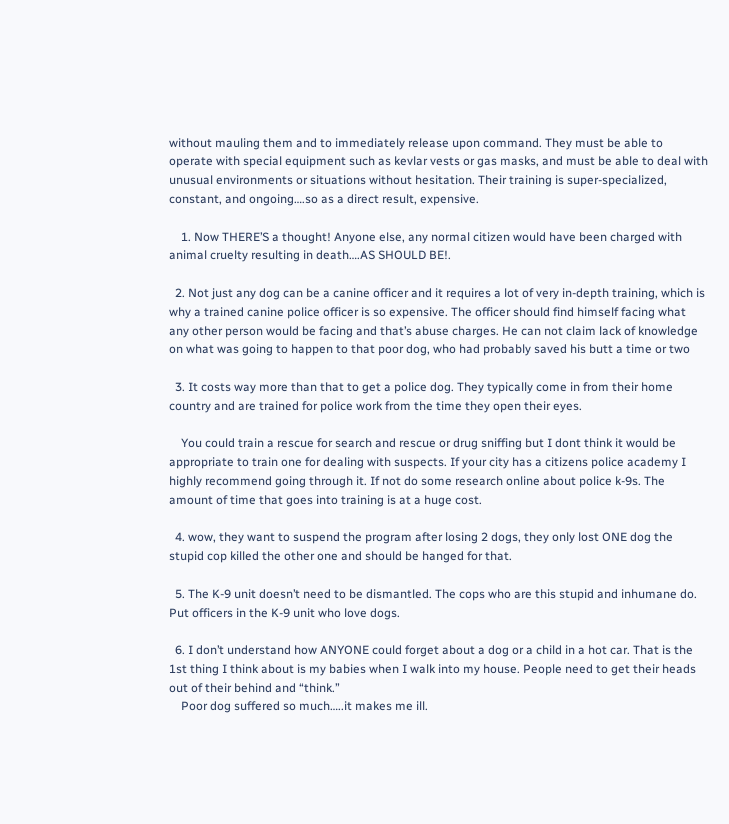without mauling them and to immediately release upon command. They must be able to operate with special equipment such as kevlar vests or gas masks, and must be able to deal with unusual environments or situations without hesitation. Their training is super-specialized, constant, and ongoing….so as a direct result, expensive.

    1. Now THERE’S a thought! Anyone else, any normal citizen would have been charged with animal cruelty resulting in death….AS SHOULD BE!.

  2. Not just any dog can be a canine officer and it requires a lot of very in-depth training, which is why a trained canine police officer is so expensive. The officer should find himself facing what any other person would be facing and that’s abuse charges. He can not claim lack of knowledge on what was going to happen to that poor dog, who had probably saved his butt a time or two

  3. It costs way more than that to get a police dog. They typically come in from their home country and are trained for police work from the time they open their eyes.

    You could train a rescue for search and rescue or drug sniffing but I dont think it would be appropriate to train one for dealing with suspects. If your city has a citizens police academy I highly recommend going through it. If not do some research online about police k-9s. The amount of time that goes into training is at a huge cost.

  4. wow, they want to suspend the program after losing 2 dogs, they only lost ONE dog the stupid cop killed the other one and should be hanged for that.

  5. The K-9 unit doesn’t need to be dismantled. The cops who are this stupid and inhumane do. Put officers in the K-9 unit who love dogs.

  6. I don’t understand how ANYONE could forget about a dog or a child in a hot car. That is the 1st thing I think about is my babies when I walk into my house. People need to get their heads out of their behind and “think.”
    Poor dog suffered so much…..it makes me ill.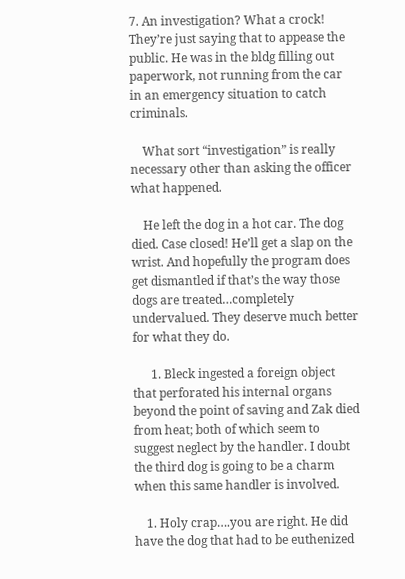7. An investigation? What a crock! They’re just saying that to appease the public. He was in the bldg filling out paperwork, not running from the car in an emergency situation to catch criminals.

    What sort “investigation” is really necessary other than asking the officer what happened.

    He left the dog in a hot car. The dog died. Case closed! He’ll get a slap on the wrist. And hopefully the program does get dismantled if that’s the way those dogs are treated…completely undervalued. They deserve much better for what they do.

      1. Bleck ingested a foreign object that perforated his internal organs beyond the point of saving and Zak died from heat; both of which seem to suggest neglect by the handler. I doubt the third dog is going to be a charm when this same handler is involved.

    1. Holy crap….you are right. He did have the dog that had to be euthenized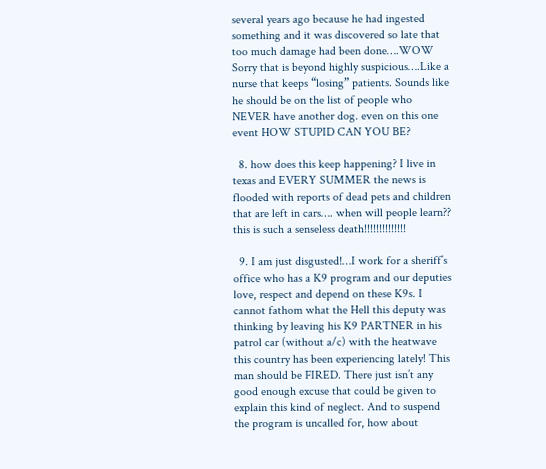several years ago because he had ingested something and it was discovered so late that too much damage had been done….WOW Sorry that is beyond highly suspicious….Like a nurse that keeps “losing” patients. Sounds like he should be on the list of people who NEVER have another dog. even on this one event HOW STUPID CAN YOU BE?

  8. how does this keep happening? I live in texas and EVERY SUMMER the news is flooded with reports of dead pets and children that are left in cars…. when will people learn?? this is such a senseless death!!!!!!!!!!!!!!

  9. I am just disgusted!…I work for a sheriff’s office who has a K9 program and our deputies love, respect and depend on these K9s. I cannot fathom what the Hell this deputy was thinking by leaving his K9 PARTNER in his patrol car (without a/c) with the heatwave this country has been experiencing lately! This man should be FIRED. There just isn’t any good enough excuse that could be given to explain this kind of neglect. And to suspend the program is uncalled for, how about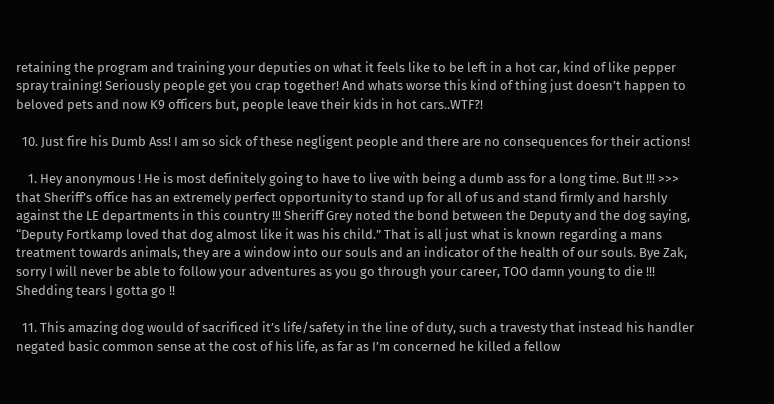retaining the program and training your deputies on what it feels like to be left in a hot car, kind of like pepper spray training! Seriously people get you crap together! And whats worse this kind of thing just doesn’t happen to beloved pets and now K9 officers but, people leave their kids in hot cars..WTF?!

  10. Just fire his Dumb Ass! I am so sick of these negligent people and there are no consequences for their actions!

    1. Hey anonymous ! He is most definitely going to have to live with being a dumb ass for a long time. But !!! >>> that Sheriff’s office has an extremely perfect opportunity to stand up for all of us and stand firmly and harshly against the LE departments in this country !!! Sheriff Grey noted the bond between the Deputy and the dog saying, “Deputy Fortkamp loved that dog almost like it was his child.” That is all just what is known regarding a mans treatment towards animals, they are a window into our souls and an indicator of the health of our souls. Bye Zak, sorry I will never be able to follow your adventures as you go through your career, TOO damn young to die !!! Shedding tears I gotta go !!

  11. This amazing dog would of sacrificed it’s life/safety in the line of duty, such a travesty that instead his handler negated basic common sense at the cost of his life, as far as I’m concerned he killed a fellow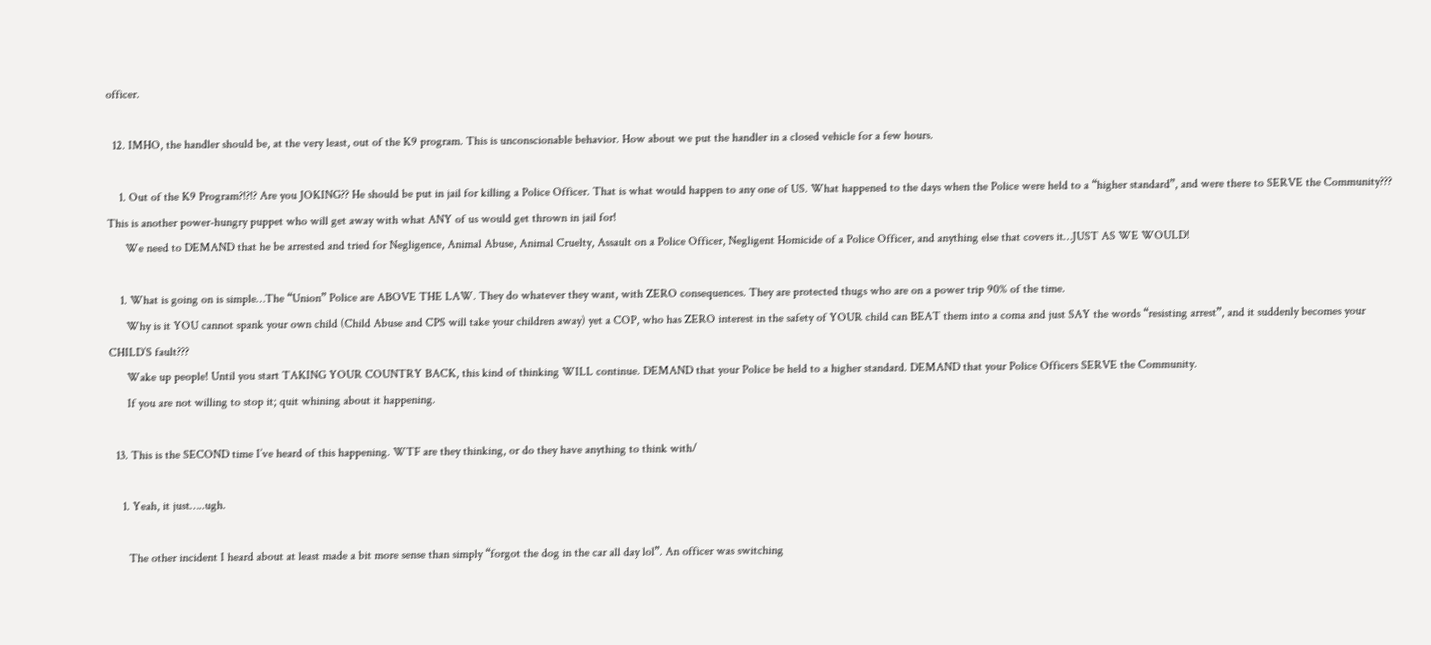officer.

  12. IMHO, the handler should be, at the very least, out of the K9 program. This is unconscionable behavior. How about we put the handler in a closed vehicle for a few hours.

    1. Out of the K9 Program?!?!? Are you JOKING?? He should be put in jail for killing a Police Officer. That is what would happen to any one of US. What happened to the days when the Police were held to a “higher standard”, and were there to SERVE the Community??? This is another power-hungry puppet who will get away with what ANY of us would get thrown in jail for!
      We need to DEMAND that he be arrested and tried for Negligence, Animal Abuse, Animal Cruelty, Assault on a Police Officer, Negligent Homicide of a Police Officer, and anything else that covers it…JUST AS WE WOULD!

    1. What is going on is simple…The “Union” Police are ABOVE THE LAW. They do whatever they want, with ZERO consequences. They are protected thugs who are on a power trip 90% of the time.
      Why is it YOU cannot spank your own child (Child Abuse and CPS will take your children away) yet a COP, who has ZERO interest in the safety of YOUR child can BEAT them into a coma and just SAY the words “resisting arrest”, and it suddenly becomes your CHILD’S fault???
      Wake up people! Until you start TAKING YOUR COUNTRY BACK, this kind of thinking WILL continue. DEMAND that your Police be held to a higher standard. DEMAND that your Police Officers SERVE the Community.
      If you are not willing to stop it; quit whining about it happening.

  13. This is the SECOND time I’ve heard of this happening. WTF are they thinking, or do they have anything to think with/

    1. Yeah, it just…..ugh.

      The other incident I heard about at least made a bit more sense than simply “forgot the dog in the car all day lol”. An officer was switching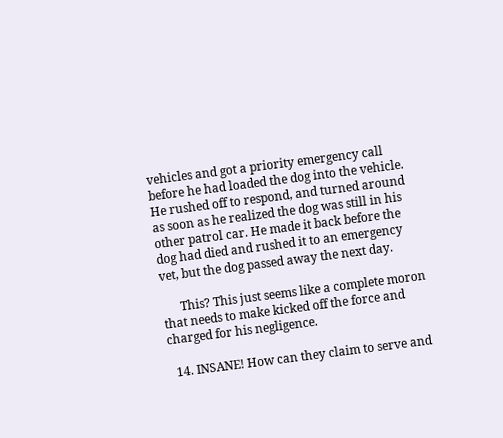vehicles and got a priority emergency call before he had loaded the dog into the vehicle. He rushed off to respond, and turned around as soon as he realized the dog was still in his other patrol car. He made it back before the dog had died and rushed it to an emergency vet, but the dog passed away the next day.

      This? This just seems like a complete moron that needs to make kicked off the force and charged for his negligence.

  14. INSANE! How can they claim to serve and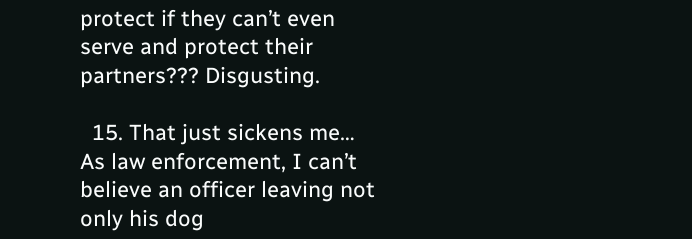protect if they can’t even serve and protect their partners??? Disgusting.

  15. That just sickens me… As law enforcement, I can’t believe an officer leaving not only his dog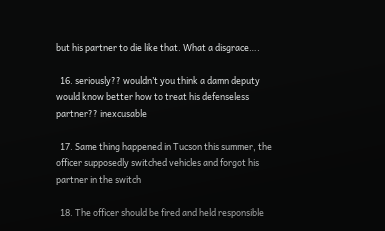but his partner to die like that. What a disgrace….

  16. seriously?? wouldn’t you think a damn deputy would know better how to treat his defenseless partner?? inexcusable

  17. Same thing happened in Tucson this summer, the officer supposedly switched vehicles and forgot his partner in the switch

  18. The officer should be fired and held responsible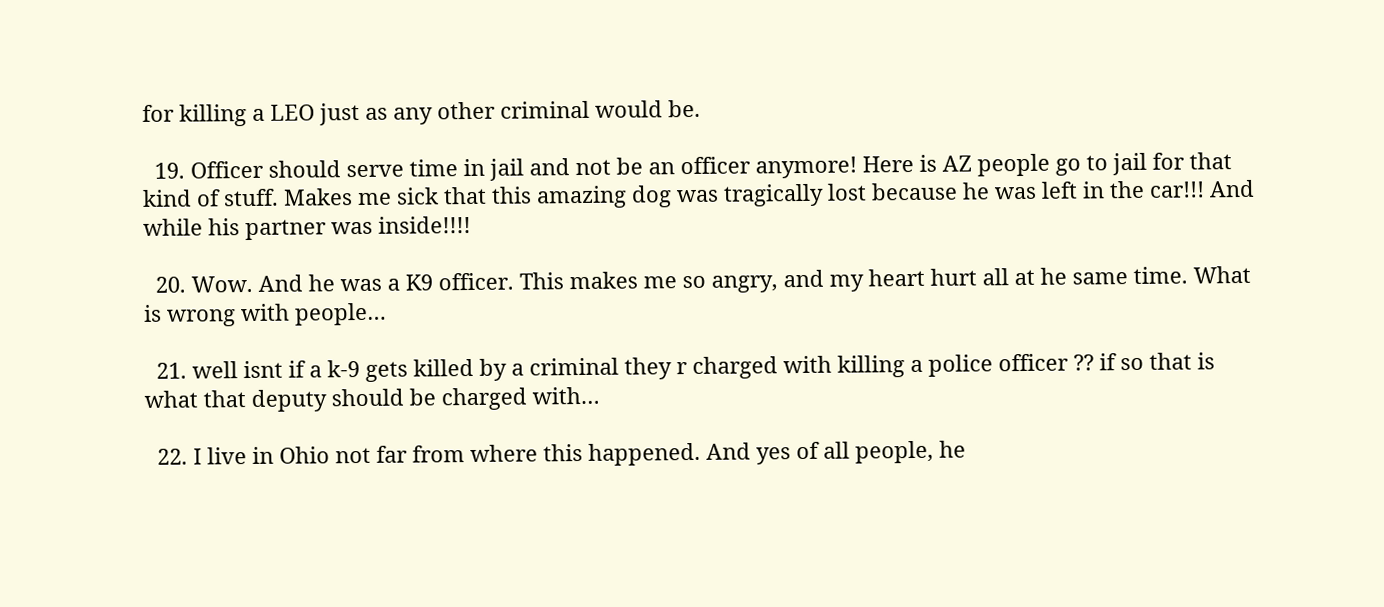for killing a LEO just as any other criminal would be.

  19. Officer should serve time in jail and not be an officer anymore! Here is AZ people go to jail for that kind of stuff. Makes me sick that this amazing dog was tragically lost because he was left in the car!!! And while his partner was inside!!!!

  20. Wow. And he was a K9 officer. This makes me so angry, and my heart hurt all at he same time. What is wrong with people…

  21. well isnt if a k-9 gets killed by a criminal they r charged with killing a police officer ?? if so that is what that deputy should be charged with…

  22. I live in Ohio not far from where this happened. And yes of all people, he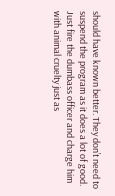should have known better. They don’t need to suspend the program as it does a lot of good. Just fire the dumbass officer and charge him with animal cruelty just as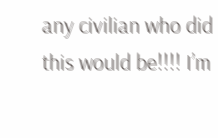any civilian who did this would be!!!! I’m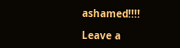ashamed!!!!

Leave a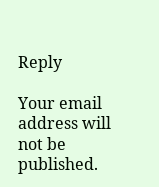Reply

Your email address will not be published.